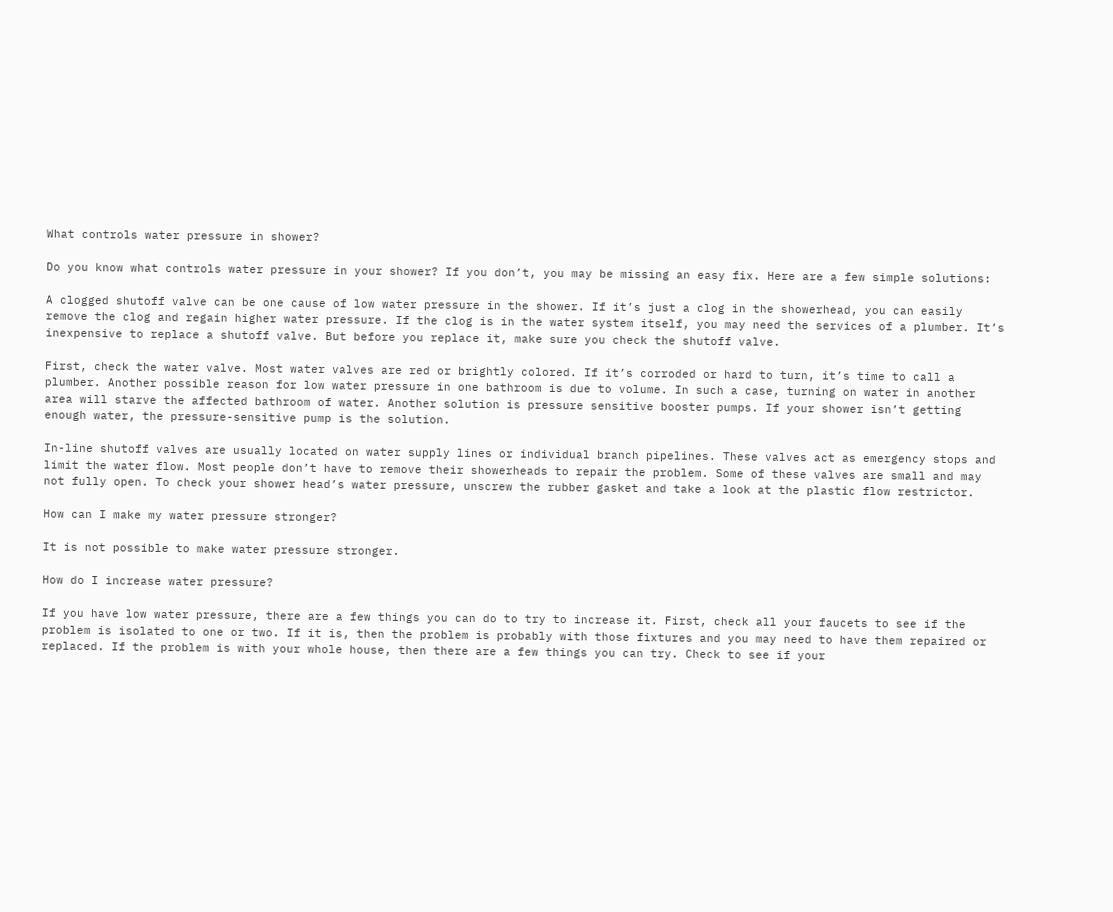What controls water pressure in shower?

Do you know what controls water pressure in your shower? If you don’t, you may be missing an easy fix. Here are a few simple solutions:

A clogged shutoff valve can be one cause of low water pressure in the shower. If it’s just a clog in the showerhead, you can easily remove the clog and regain higher water pressure. If the clog is in the water system itself, you may need the services of a plumber. It’s inexpensive to replace a shutoff valve. But before you replace it, make sure you check the shutoff valve.

First, check the water valve. Most water valves are red or brightly colored. If it’s corroded or hard to turn, it’s time to call a plumber. Another possible reason for low water pressure in one bathroom is due to volume. In such a case, turning on water in another area will starve the affected bathroom of water. Another solution is pressure sensitive booster pumps. If your shower isn’t getting enough water, the pressure-sensitive pump is the solution.

In-line shutoff valves are usually located on water supply lines or individual branch pipelines. These valves act as emergency stops and limit the water flow. Most people don’t have to remove their showerheads to repair the problem. Some of these valves are small and may not fully open. To check your shower head’s water pressure, unscrew the rubber gasket and take a look at the plastic flow restrictor.

How can I make my water pressure stronger?

It is not possible to make water pressure stronger.

How do I increase water pressure?

If you have low water pressure, there are a few things you can do to try to increase it. First, check all your faucets to see if the problem is isolated to one or two. If it is, then the problem is probably with those fixtures and you may need to have them repaired or replaced. If the problem is with your whole house, then there are a few things you can try. Check to see if your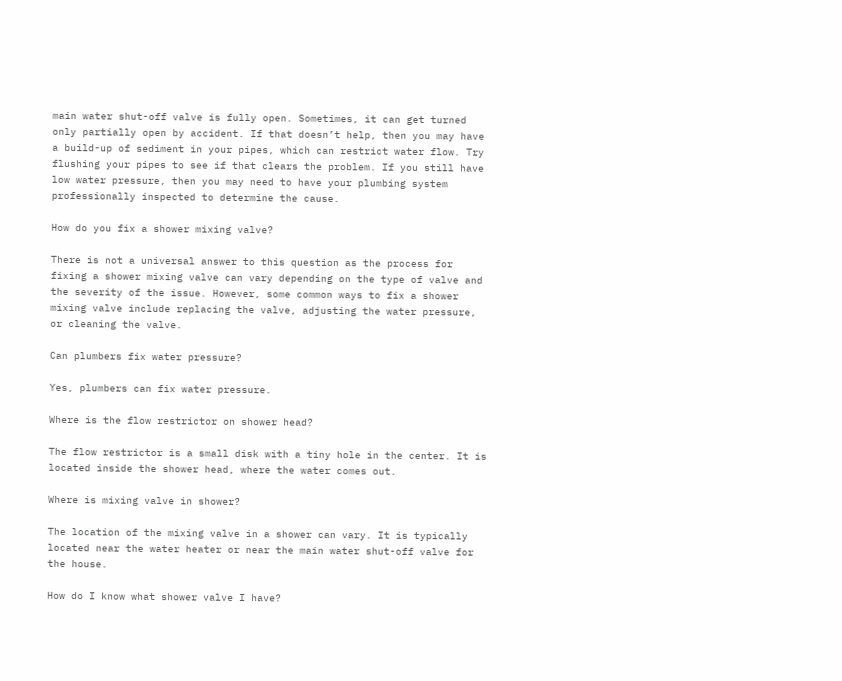main water shut-off valve is fully open. Sometimes, it can get turned only partially open by accident. If that doesn’t help, then you may have a build-up of sediment in your pipes, which can restrict water flow. Try flushing your pipes to see if that clears the problem. If you still have low water pressure, then you may need to have your plumbing system professionally inspected to determine the cause.

How do you fix a shower mixing valve?

There is not a universal answer to this question as the process for fixing a shower mixing valve can vary depending on the type of valve and the severity of the issue. However, some common ways to fix a shower mixing valve include replacing the valve, adjusting the water pressure, or cleaning the valve.

Can plumbers fix water pressure?

Yes, plumbers can fix water pressure.

Where is the flow restrictor on shower head?

The flow restrictor is a small disk with a tiny hole in the center. It is located inside the shower head, where the water comes out.

Where is mixing valve in shower?

The location of the mixing valve in a shower can vary. It is typically located near the water heater or near the main water shut-off valve for the house.

How do I know what shower valve I have?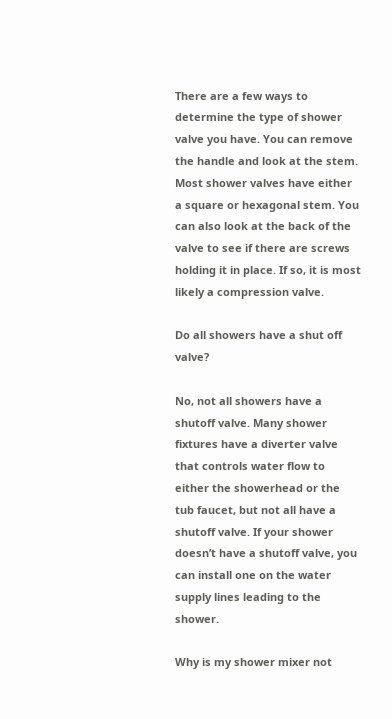There are a few ways to determine the type of shower valve you have. You can remove the handle and look at the stem. Most shower valves have either a square or hexagonal stem. You can also look at the back of the valve to see if there are screws holding it in place. If so, it is most likely a compression valve.

Do all showers have a shut off valve?

No, not all showers have a shutoff valve. Many shower fixtures have a diverter valve that controls water flow to either the showerhead or the tub faucet, but not all have a shutoff valve. If your shower doesn’t have a shutoff valve, you can install one on the water supply lines leading to the shower.

Why is my shower mixer not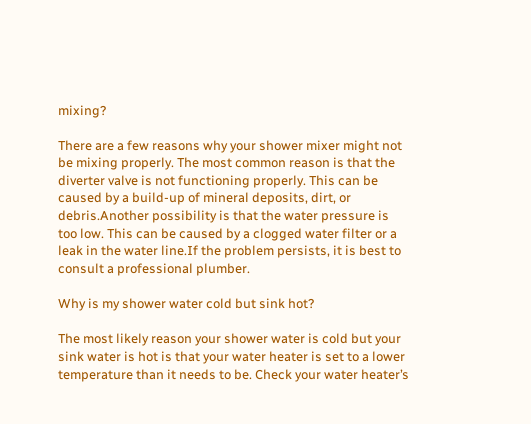mixing?

There are a few reasons why your shower mixer might not be mixing properly. The most common reason is that the diverter valve is not functioning properly. This can be caused by a build-up of mineral deposits, dirt, or debris.Another possibility is that the water pressure is too low. This can be caused by a clogged water filter or a leak in the water line.If the problem persists, it is best to consult a professional plumber.

Why is my shower water cold but sink hot?

The most likely reason your shower water is cold but your sink water is hot is that your water heater is set to a lower temperature than it needs to be. Check your water heater’s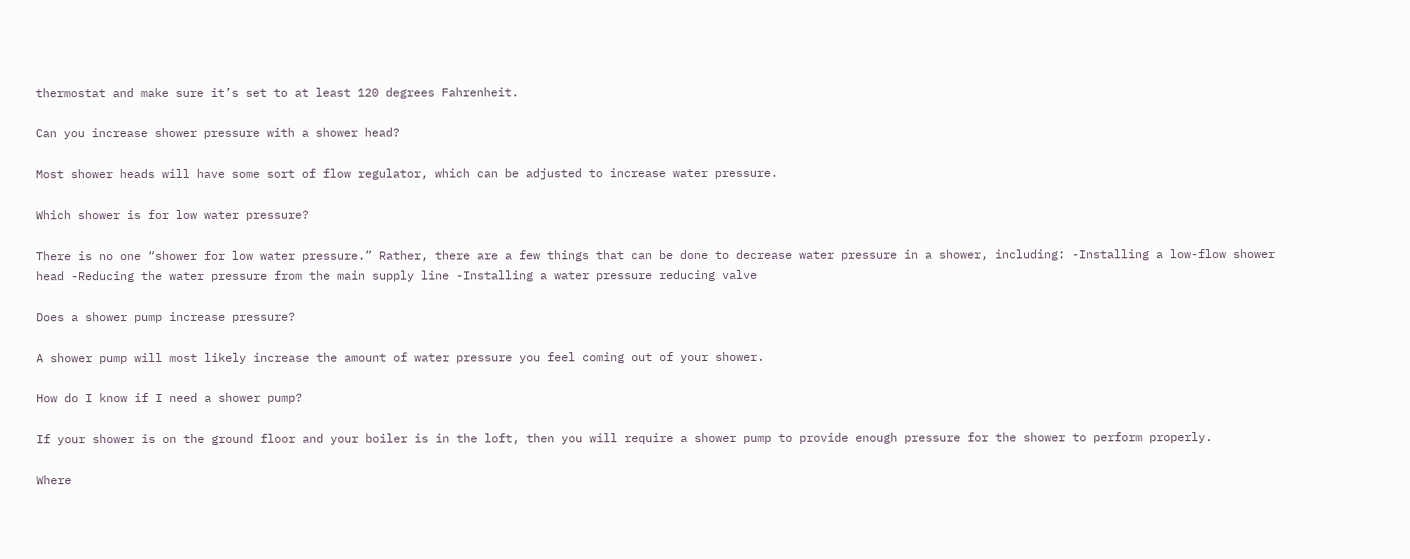thermostat and make sure it’s set to at least 120 degrees Fahrenheit.

Can you increase shower pressure with a shower head?

Most shower heads will have some sort of flow regulator, which can be adjusted to increase water pressure.

Which shower is for low water pressure?

There is no one “shower for low water pressure.” Rather, there are a few things that can be done to decrease water pressure in a shower, including: -Installing a low-flow shower head -Reducing the water pressure from the main supply line -Installing a water pressure reducing valve

Does a shower pump increase pressure?

A shower pump will most likely increase the amount of water pressure you feel coming out of your shower.

How do I know if I need a shower pump?

If your shower is on the ground floor and your boiler is in the loft, then you will require a shower pump to provide enough pressure for the shower to perform properly.

Where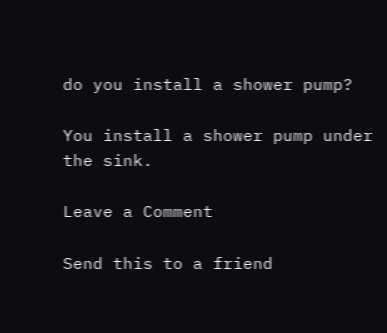do you install a shower pump?

You install a shower pump under the sink.

Leave a Comment

Send this to a friend